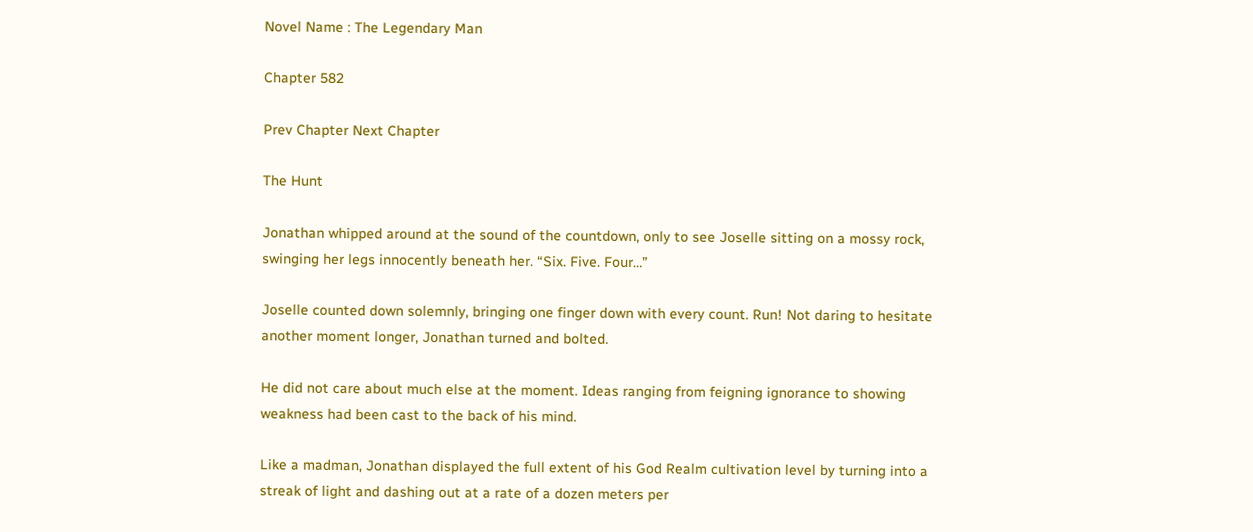Novel Name : The Legendary Man

Chapter 582

Prev Chapter Next Chapter

The Hunt

Jonathan whipped around at the sound of the countdown, only to see Joselle sitting on a mossy rock,
swinging her legs innocently beneath her. “Six. Five. Four…”

Joselle counted down solemnly, bringing one finger down with every count. Run! Not daring to hesitate
another moment longer, Jonathan turned and bolted.

He did not care about much else at the moment. Ideas ranging from feigning ignorance to showing
weakness had been cast to the back of his mind.

Like a madman, Jonathan displayed the full extent of his God Realm cultivation level by turning into a
streak of light and dashing out at a rate of a dozen meters per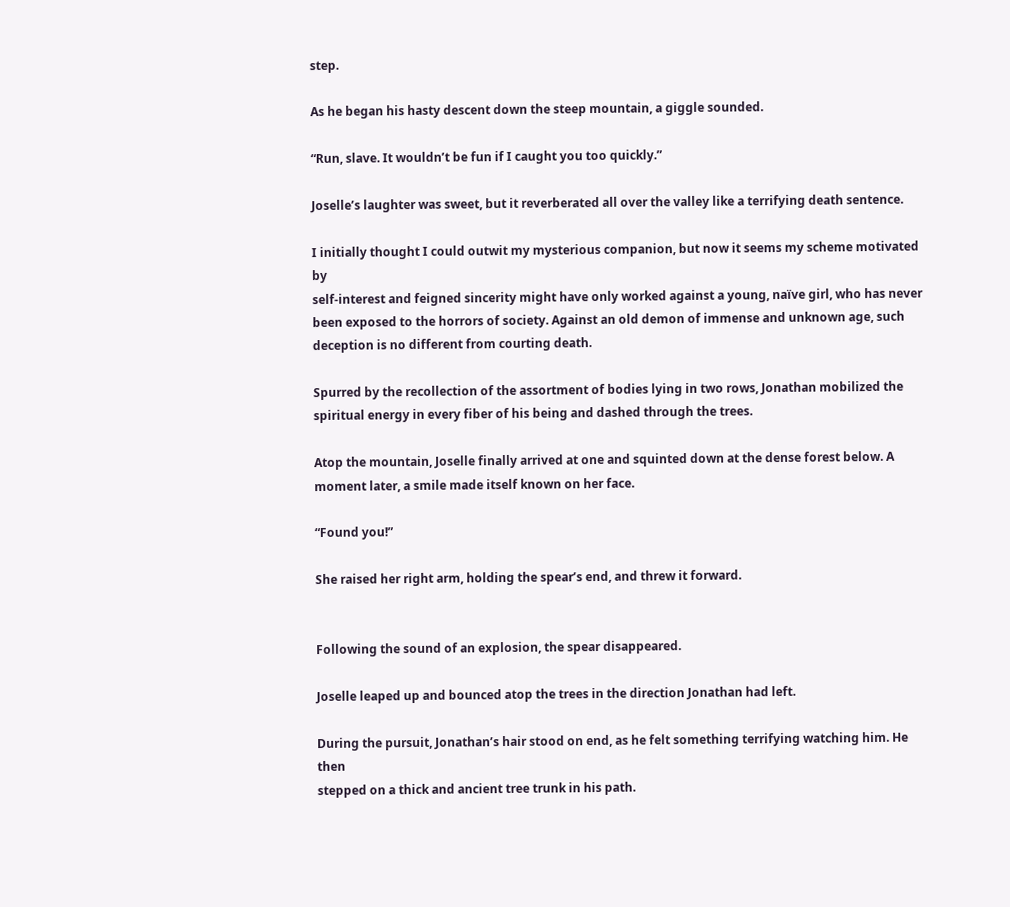step.

As he began his hasty descent down the steep mountain, a giggle sounded.

“Run, slave. It wouldn’t be fun if I caught you too quickly.”

Joselle’s laughter was sweet, but it reverberated all over the valley like a terrifying death sentence.

I initially thought I could outwit my mysterious companion, but now it seems my scheme motivated by
self-interest and feigned sincerity might have only worked against a young, naïve girl, who has never
been exposed to the horrors of society. Against an old demon of immense and unknown age, such
deception is no different from courting death.

Spurred by the recollection of the assortment of bodies lying in two rows, Jonathan mobilized the
spiritual energy in every fiber of his being and dashed through the trees.

Atop the mountain, Joselle finally arrived at one and squinted down at the dense forest below. A
moment later, a smile made itself known on her face.

“Found you!”

She raised her right arm, holding the spear’s end, and threw it forward.


Following the sound of an explosion, the spear disappeared.

Joselle leaped up and bounced atop the trees in the direction Jonathan had left.

During the pursuit, Jonathan’s hair stood on end, as he felt something terrifying watching him. He then
stepped on a thick and ancient tree trunk in his path.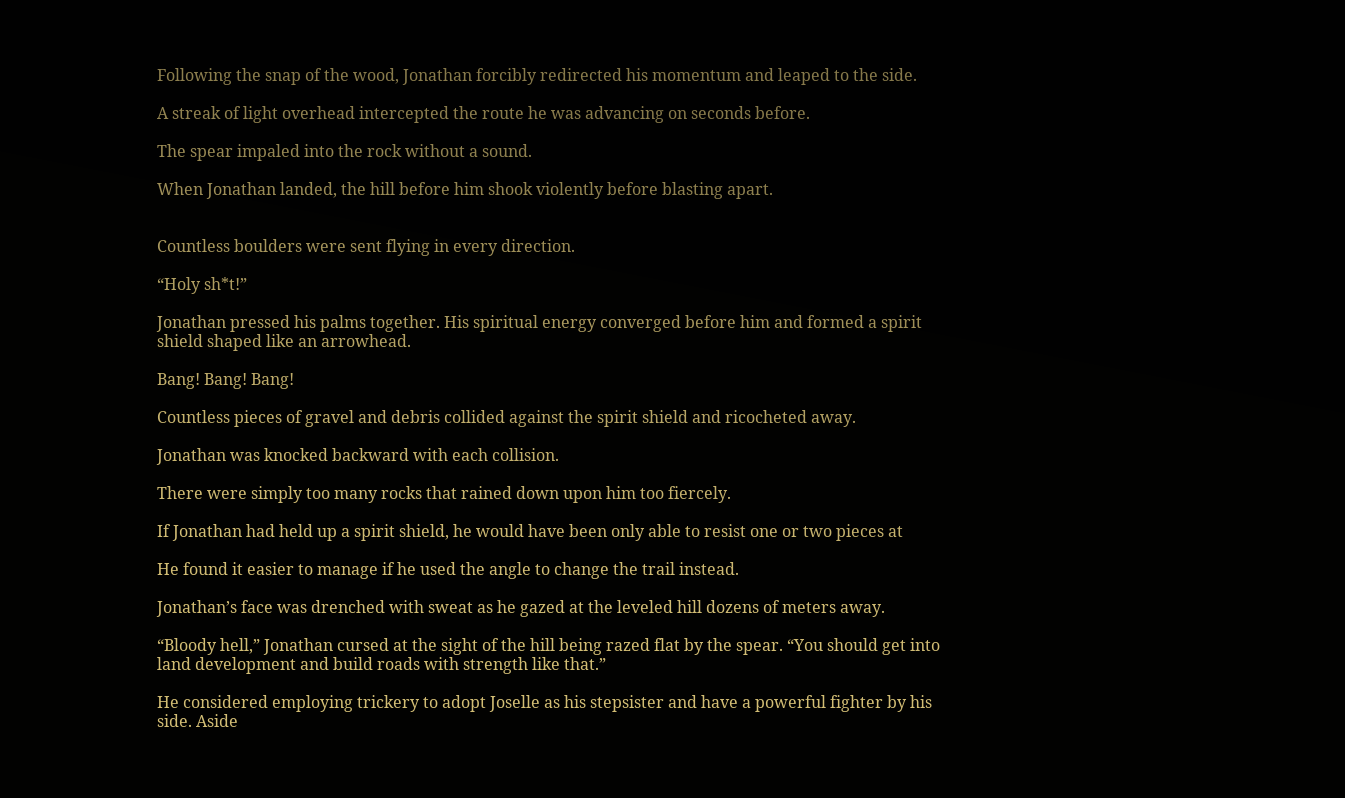Following the snap of the wood, Jonathan forcibly redirected his momentum and leaped to the side.

A streak of light overhead intercepted the route he was advancing on seconds before.

The spear impaled into the rock without a sound.

When Jonathan landed, the hill before him shook violently before blasting apart.


Countless boulders were sent flying in every direction.

“Holy sh*t!”

Jonathan pressed his palms together. His spiritual energy converged before him and formed a spirit
shield shaped like an arrowhead.

Bang! Bang! Bang!

Countless pieces of gravel and debris collided against the spirit shield and ricocheted away.

Jonathan was knocked backward with each collision.

There were simply too many rocks that rained down upon him too fiercely.

If Jonathan had held up a spirit shield, he would have been only able to resist one or two pieces at

He found it easier to manage if he used the angle to change the trail instead.

Jonathan’s face was drenched with sweat as he gazed at the leveled hill dozens of meters away.

“Bloody hell,” Jonathan cursed at the sight of the hill being razed flat by the spear. “You should get into
land development and build roads with strength like that.”

He considered employing trickery to adopt Joselle as his stepsister and have a powerful fighter by his
side. Aside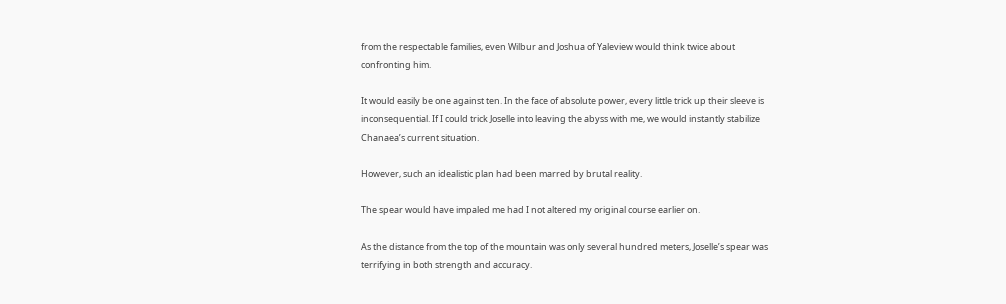from the respectable families, even Wilbur and Joshua of Yaleview would think twice about
confronting him.

It would easily be one against ten. In the face of absolute power, every little trick up their sleeve is
inconsequential. If I could trick Joselle into leaving the abyss with me, we would instantly stabilize
Chanaea’s current situation.

However, such an idealistic plan had been marred by brutal reality.

The spear would have impaled me had I not altered my original course earlier on.

As the distance from the top of the mountain was only several hundred meters, Joselle’s spear was
terrifying in both strength and accuracy.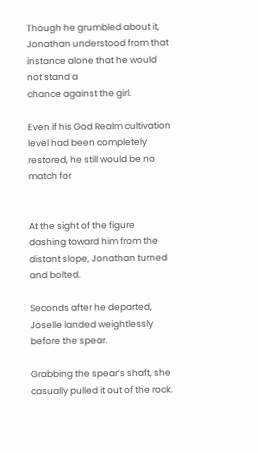Though he grumbled about it, Jonathan understood from that instance alone that he would not stand a
chance against the girl.

Even if his God Realm cultivation level had been completely restored, he still would be no match for


At the sight of the figure dashing toward him from the distant slope, Jonathan turned and bolted.

Seconds after he departed, Joselle landed weightlessly before the spear.

Grabbing the spear’s shaft, she casually pulled it out of the rock.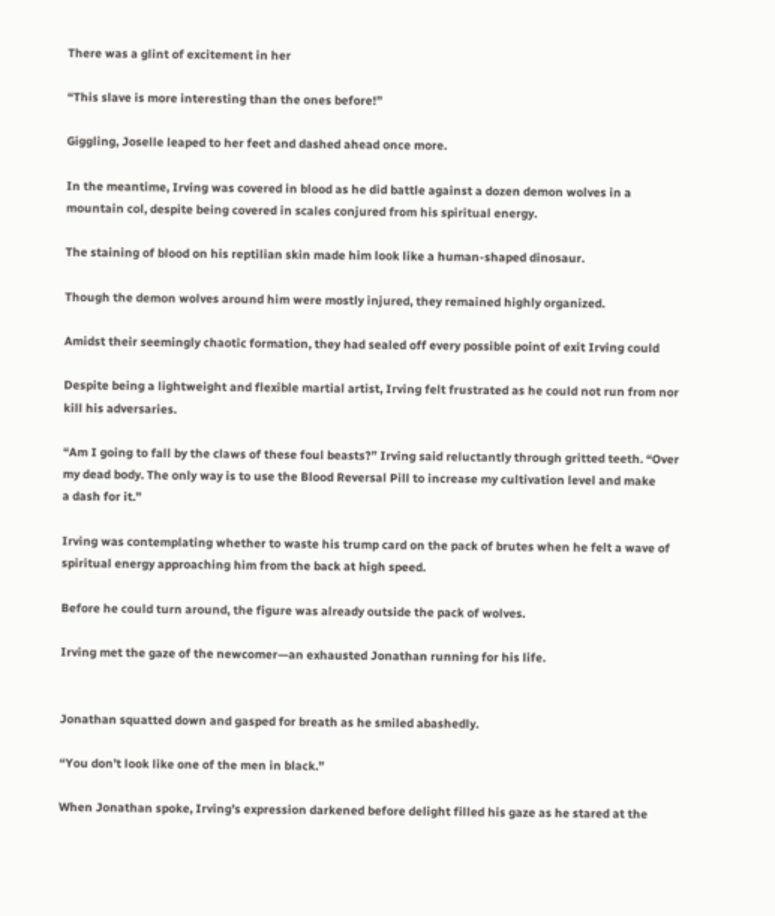There was a glint of excitement in her

“This slave is more interesting than the ones before!”

Giggling, Joselle leaped to her feet and dashed ahead once more.

In the meantime, Irving was covered in blood as he did battle against a dozen demon wolves in a
mountain col, despite being covered in scales conjured from his spiritual energy.

The staining of blood on his reptilian skin made him look like a human-shaped dinosaur.

Though the demon wolves around him were mostly injured, they remained highly organized.

Amidst their seemingly chaotic formation, they had sealed off every possible point of exit Irving could

Despite being a lightweight and flexible martial artist, Irving felt frustrated as he could not run from nor
kill his adversaries.

“Am I going to fall by the claws of these foul beasts?” Irving said reluctantly through gritted teeth. “Over
my dead body. The only way is to use the Blood Reversal Pill to increase my cultivation level and make
a dash for it.”

Irving was contemplating whether to waste his trump card on the pack of brutes when he felt a wave of
spiritual energy approaching him from the back at high speed.

Before he could turn around, the figure was already outside the pack of wolves.

Irving met the gaze of the newcomer—an exhausted Jonathan running for his life.


Jonathan squatted down and gasped for breath as he smiled abashedly.

“You don’t look like one of the men in black.”

When Jonathan spoke, Irving’s expression darkened before delight filled his gaze as he stared at the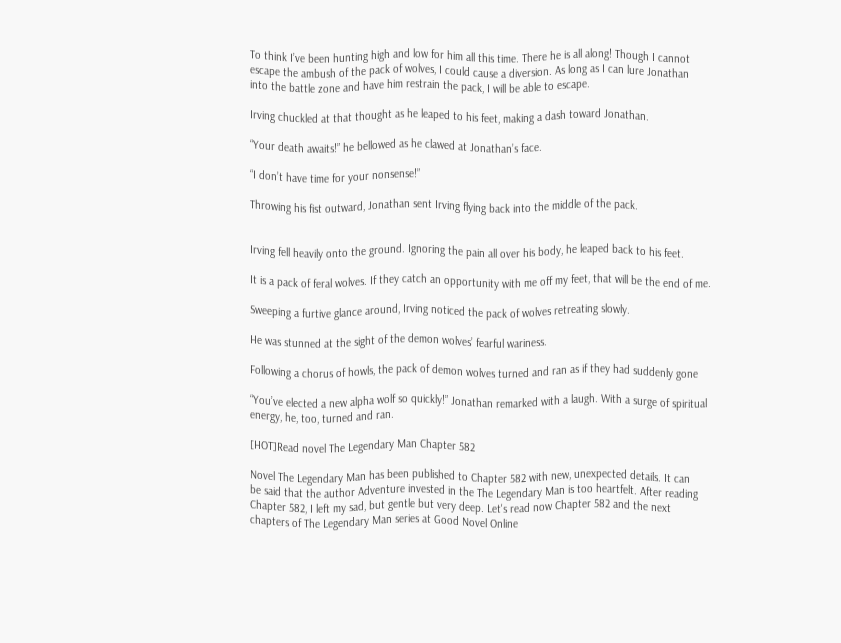To think I’ve been hunting high and low for him all this time. There he is all along! Though I cannot
escape the ambush of the pack of wolves, I could cause a diversion. As long as I can lure Jonathan
into the battle zone and have him restrain the pack, I will be able to escape.

Irving chuckled at that thought as he leaped to his feet, making a dash toward Jonathan.

“Your death awaits!” he bellowed as he clawed at Jonathan’s face.

“I don’t have time for your nonsense!”

Throwing his fist outward, Jonathan sent Irving flying back into the middle of the pack.


Irving fell heavily onto the ground. Ignoring the pain all over his body, he leaped back to his feet.

It is a pack of feral wolves. If they catch an opportunity with me off my feet, that will be the end of me.

Sweeping a furtive glance around, Irving noticed the pack of wolves retreating slowly.

He was stunned at the sight of the demon wolves’ fearful wariness.

Following a chorus of howls, the pack of demon wolves turned and ran as if they had suddenly gone

“You’ve elected a new alpha wolf so quickly!” Jonathan remarked with a laugh. With a surge of spiritual
energy, he, too, turned and ran.

[HOT]Read novel The Legendary Man Chapter 582

Novel The Legendary Man has been published to Chapter 582 with new, unexpected details. It can
be said that the author Adventure invested in the The Legendary Man is too heartfelt. After reading
Chapter 582, I left my sad, but gentle but very deep. Let's read now Chapter 582 and the next
chapters of The Legendary Man series at Good Novel Online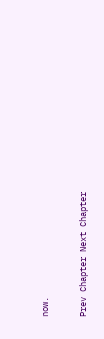now.


Prev Chapter Next Chapter